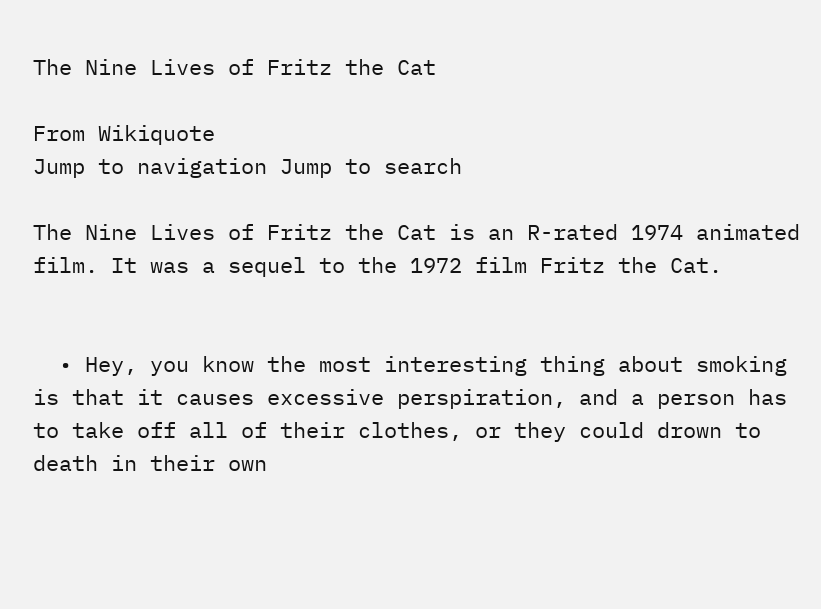The Nine Lives of Fritz the Cat

From Wikiquote
Jump to navigation Jump to search

The Nine Lives of Fritz the Cat is an R-rated 1974 animated film. It was a sequel to the 1972 film Fritz the Cat.


  • Hey, you know the most interesting thing about smoking is that it causes excessive perspiration, and a person has to take off all of their clothes, or they could drown to death in their own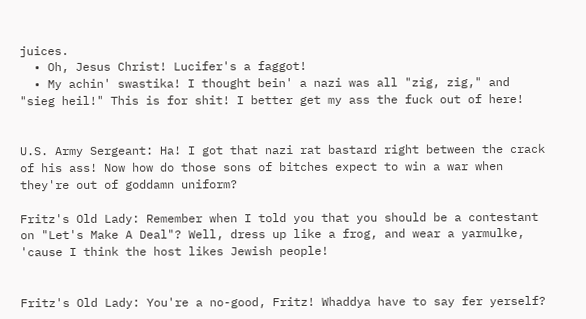juices.
  • Oh, Jesus Christ! Lucifer's a faggot!
  • My achin' swastika! I thought bein' a nazi was all "zig, zig," and "sieg heil!" This is for shit! I better get my ass the fuck out of here!


U.S. Army Sergeant: Ha! I got that nazi rat bastard right between the crack of his ass! Now how do those sons of bitches expect to win a war when they're out of goddamn uniform?

Fritz's Old Lady: Remember when I told you that you should be a contestant on "Let's Make A Deal"? Well, dress up like a frog, and wear a yarmulke, 'cause I think the host likes Jewish people!


Fritz's Old Lady: You're a no-good, Fritz! Whaddya have to say fer yerself?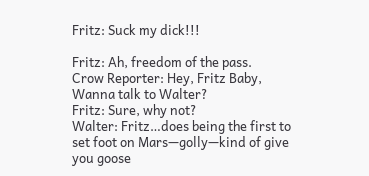Fritz: Suck my dick!!!

Fritz: Ah, freedom of the pass.
Crow Reporter: Hey, Fritz Baby, Wanna talk to Walter?
Fritz: Sure, why not?
Walter: Fritz…does being the first to set foot on Mars—golly—kind of give you goose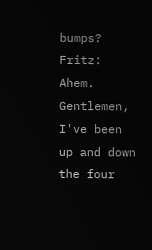bumps?
Fritz: Ahem. Gentlemen, I've been up and down the four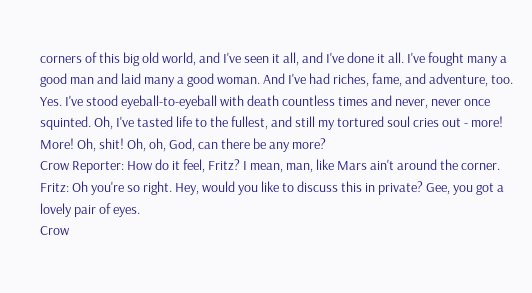corners of this big old world, and I've seen it all, and I've done it all. I've fought many a good man and laid many a good woman. And I've had riches, fame, and adventure, too. Yes. I've stood eyeball-to-eyeball with death countless times and never, never once squinted. Oh, I've tasted life to the fullest, and still my tortured soul cries out - more! More! Oh, shit! Oh, oh, God, can there be any more?
Crow Reporter: How do it feel, Fritz? I mean, man, like Mars ain't around the corner.
Fritz: Oh you're so right. Hey, would you like to discuss this in private? Gee, you got a lovely pair of eyes.
Crow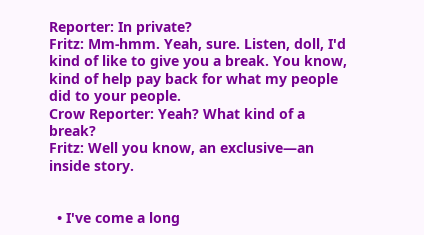Reporter: In private?
Fritz: Mm-hmm. Yeah, sure. Listen, doll, I'd kind of like to give you a break. You know, kind of help pay back for what my people did to your people.
Crow Reporter: Yeah? What kind of a break?
Fritz: Well you know, an exclusive—an inside story.


  • I've come a long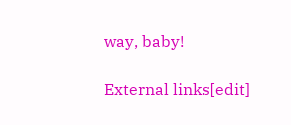way, baby!

External links[edit]